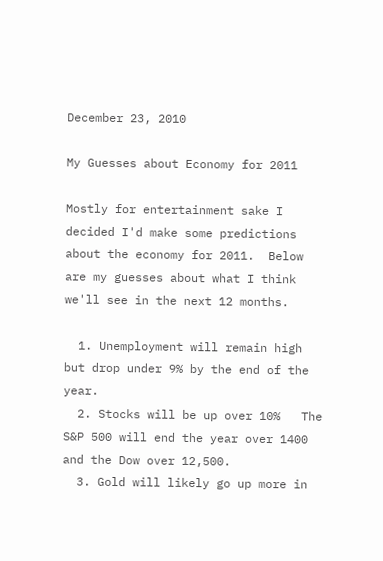December 23, 2010

My Guesses about Economy for 2011

Mostly for entertainment sake I decided I'd make some predictions about the economy for 2011.  Below are my guesses about what I think we'll see in the next 12 months.

  1. Unemployment will remain high but drop under 9% by the end of the year.
  2. Stocks will be up over 10%   The S&P 500 will end the year over 1400 and the Dow over 12,500.
  3. Gold will likely go up more in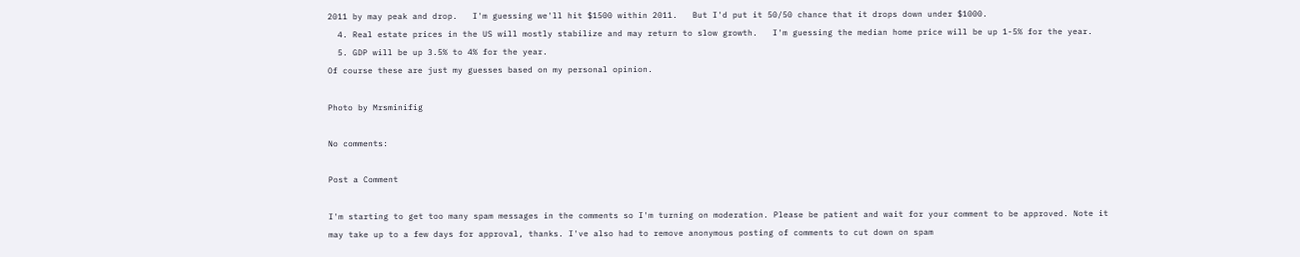2011 by may peak and drop.   I'm guessing we'll hit $1500 within 2011.   But I'd put it 50/50 chance that it drops down under $1000.
  4. Real estate prices in the US will mostly stabilize and may return to slow growth.   I'm guessing the median home price will be up 1-5% for the year.
  5. GDP will be up 3.5% to 4% for the year.
Of course these are just my guesses based on my personal opinion.

Photo by Mrsminifig

No comments:

Post a Comment

I'm starting to get too many spam messages in the comments so I'm turning on moderation. Please be patient and wait for your comment to be approved. Note it may take up to a few days for approval, thanks. I've also had to remove anonymous posting of comments to cut down on spam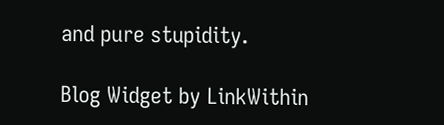and pure stupidity.

Blog Widget by LinkWithin